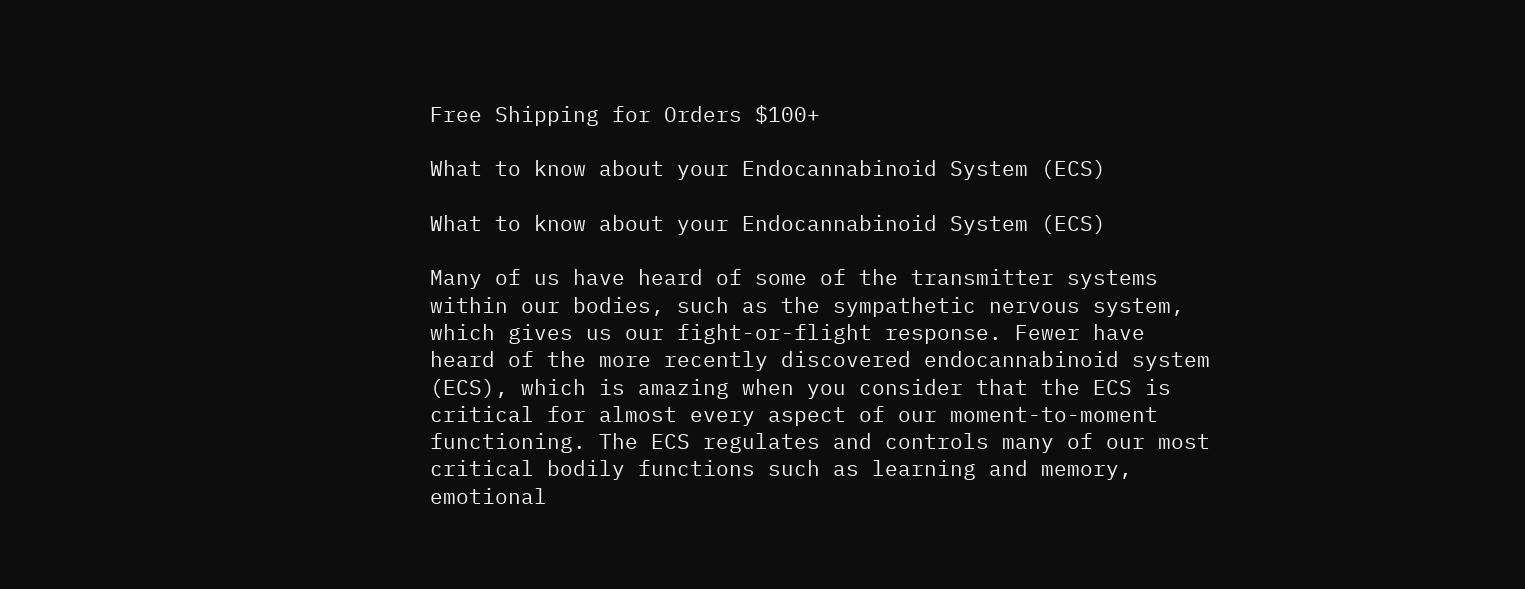Free Shipping for Orders $100+

What to know about your Endocannabinoid System (ECS)

What to know about your Endocannabinoid System (ECS)

Many of us have heard of some of the transmitter systems within our bodies, such as the sympathetic nervous system, which gives us our fight-or-flight response. Fewer have heard of the more recently discovered endocannabinoid system (ECS), which is amazing when you consider that the ECS is critical for almost every aspect of our moment-to-moment functioning. The ECS regulates and controls many of our most critical bodily functions such as learning and memory, emotional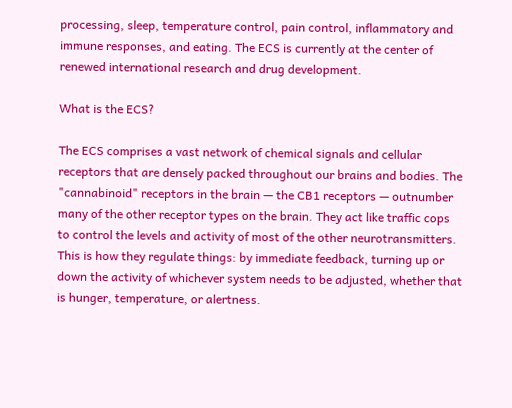processing, sleep, temperature control, pain control, inflammatory and immune responses, and eating. The ECS is currently at the center of renewed international research and drug development.

What is the ECS?

The ECS comprises a vast network of chemical signals and cellular receptors that are densely packed throughout our brains and bodies. The "cannabinoid" receptors in the brain — the CB1 receptors — outnumber many of the other receptor types on the brain. They act like traffic cops to control the levels and activity of most of the other neurotransmitters. This is how they regulate things: by immediate feedback, turning up or down the activity of whichever system needs to be adjusted, whether that is hunger, temperature, or alertness.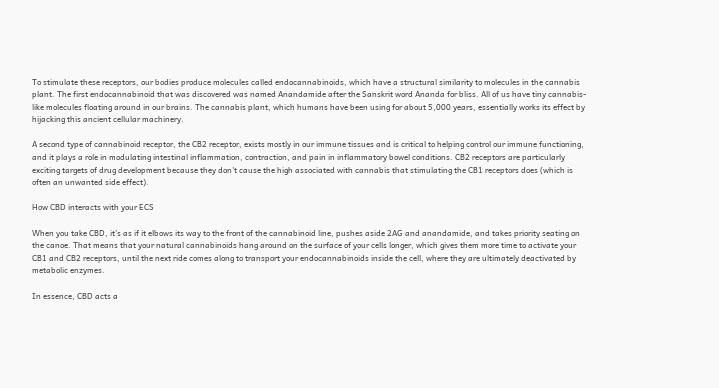To stimulate these receptors, our bodies produce molecules called endocannabinoids, which have a structural similarity to molecules in the cannabis plant. The first endocannabinoid that was discovered was named Anandamide after the Sanskrit word Ananda for bliss. All of us have tiny cannabis-like molecules floating around in our brains. The cannabis plant, which humans have been using for about 5,000 years, essentially works its effect by hijacking this ancient cellular machinery.

A second type of cannabinoid receptor, the CB2 receptor, exists mostly in our immune tissues and is critical to helping control our immune functioning, and it plays a role in modulating intestinal inflammation, contraction, and pain in inflammatory bowel conditions. CB2 receptors are particularly exciting targets of drug development because they don't cause the high associated with cannabis that stimulating the CB1 receptors does (which is often an unwanted side effect).

How CBD interacts with your ECS

When you take CBD, it’s as if it elbows its way to the front of the cannabinoid line, pushes aside 2AG and anandamide, and takes priority seating on the canoe. That means that your natural cannabinoids hang around on the surface of your cells longer, which gives them more time to activate your CB1 and CB2 receptors, until the next ride comes along to transport your endocannabinoids inside the cell, where they are ultimately deactivated by metabolic enzymes.

In essence, CBD acts a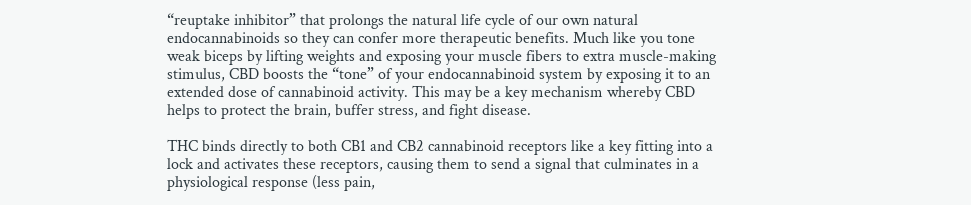“reuptake inhibitor” that prolongs the natural life cycle of our own natural endocannabinoids so they can confer more therapeutic benefits. Much like you tone weak biceps by lifting weights and exposing your muscle fibers to extra muscle-making stimulus, CBD boosts the “tone” of your endocannabinoid system by exposing it to an extended dose of cannabinoid activity. This may be a key mechanism whereby CBD helps to protect the brain, buffer stress, and fight disease.

THC binds directly to both CB1 and CB2 cannabinoid receptors like a key fitting into a lock and activates these receptors, causing them to send a signal that culminates in a physiological response (less pain,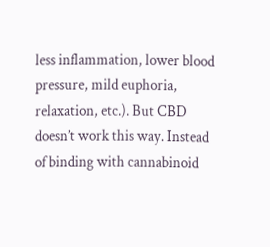less inflammation, lower blood pressure, mild euphoria, relaxation, etc.). But CBD doesn’t work this way. Instead of binding with cannabinoid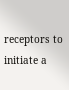receptors to initiate a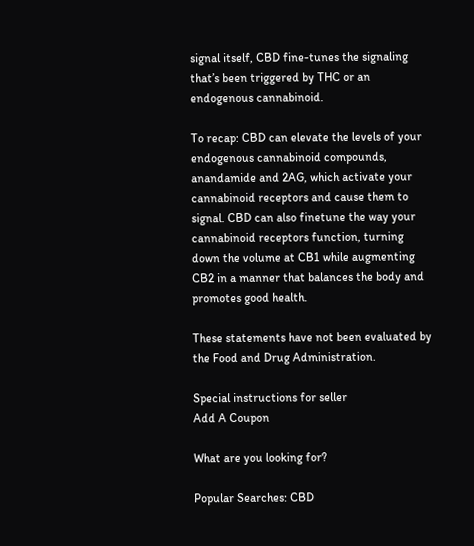signal itself, CBD fine-tunes the signaling that’s been triggered by THC or an endogenous cannabinoid.

To recap: CBD can elevate the levels of your endogenous cannabinoid compounds, anandamide and 2AG, which activate your cannabinoid receptors and cause them to signal. CBD can also finetune the way your cannabinoid receptors function, turning down the volume at CB1 while augmenting CB2 in a manner that balances the body and promotes good health.

These statements have not been evaluated by the Food and Drug Administration.

Special instructions for seller
Add A Coupon

What are you looking for?

Popular Searches: CBD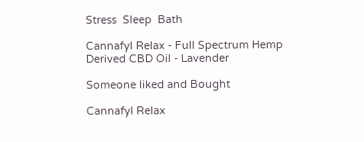Stress  Sleep  Bath

Cannafyl Relax - Full Spectrum Hemp Derived CBD Oil - Lavender

Someone liked and Bought

Cannafyl Relax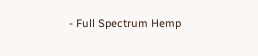- Full Spectrum Hemp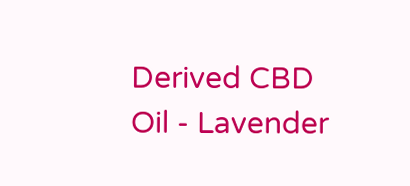Derived CBD Oil - Lavender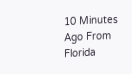10 Minutes Ago From Florida